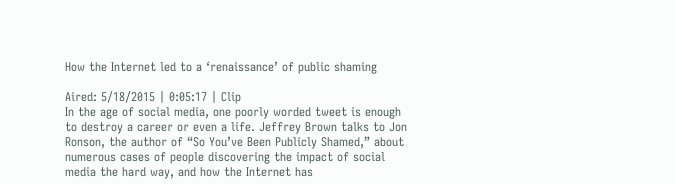How the Internet led to a ‘renaissance’ of public shaming

Aired: 5/18/2015 | 0:05:17 | Clip
In the age of social media, one poorly worded tweet is enough to destroy a career or even a life. Jeffrey Brown talks to Jon Ronson, the author of “So You’ve Been Publicly Shamed,” about numerous cases of people discovering the impact of social media the hard way, and how the Internet has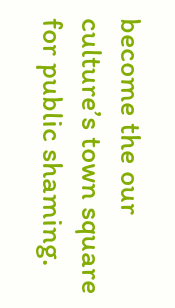become the our culture’s town square for public shaming.